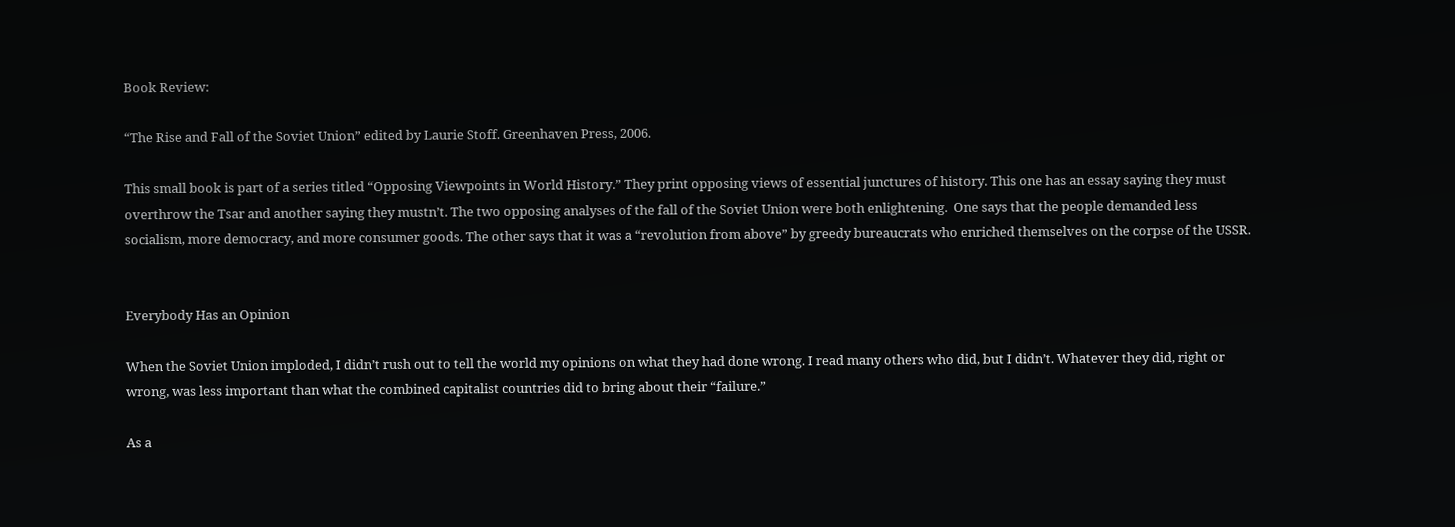Book Review:

“The Rise and Fall of the Soviet Union” edited by Laurie Stoff. Greenhaven Press, 2006.

This small book is part of a series titled “Opposing Viewpoints in World History.” They print opposing views of essential junctures of history. This one has an essay saying they must overthrow the Tsar and another saying they mustn’t. The two opposing analyses of the fall of the Soviet Union were both enlightening.  One says that the people demanded less socialism, more democracy, and more consumer goods. The other says that it was a “revolution from above” by greedy bureaucrats who enriched themselves on the corpse of the USSR.


Everybody Has an Opinion

When the Soviet Union imploded, I didn’t rush out to tell the world my opinions on what they had done wrong. I read many others who did, but I didn’t. Whatever they did, right or wrong, was less important than what the combined capitalist countries did to bring about their “failure.”

As a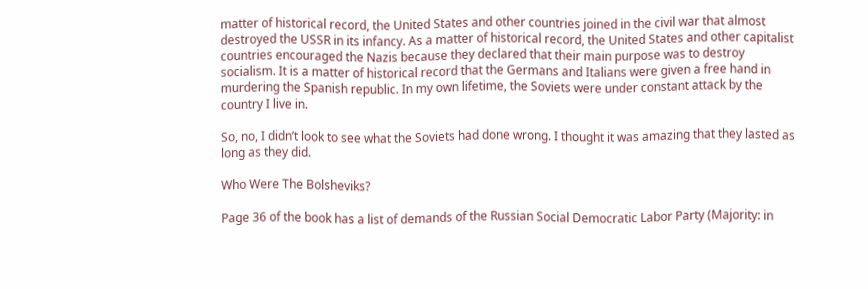matter of historical record, the United States and other countries joined in the civil war that almost destroyed the USSR in its infancy. As a matter of historical record, the United States and other capitalist countries encouraged the Nazis because they declared that their main purpose was to destroy socialism. It is a matter of historical record that the Germans and Italians were given a free hand in murdering the Spanish republic. In my own lifetime, the Soviets were under constant attack by the country I live in.

So, no, I didn’t look to see what the Soviets had done wrong. I thought it was amazing that they lasted as long as they did.

Who Were The Bolsheviks?

Page 36 of the book has a list of demands of the Russian Social Democratic Labor Party (Majority: in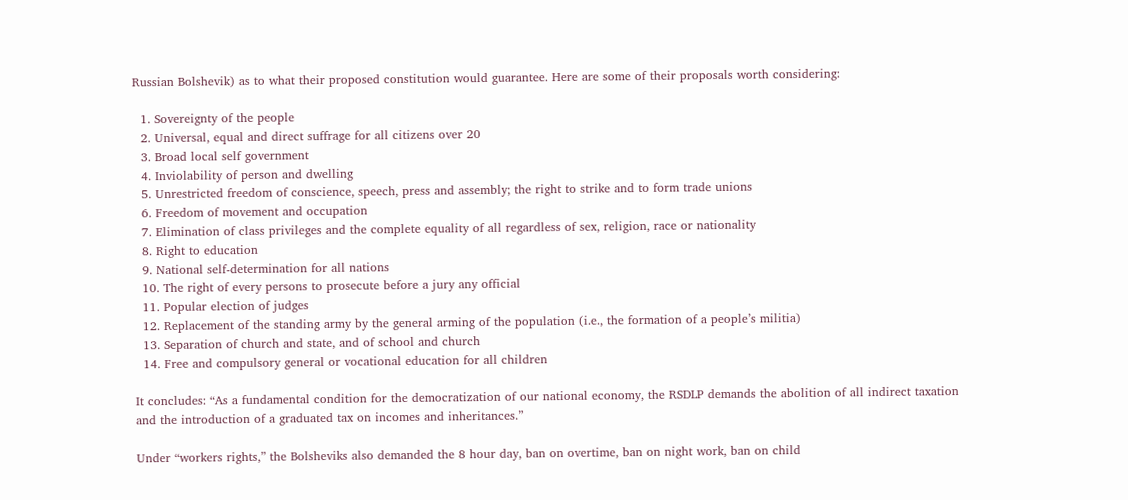Russian Bolshevik) as to what their proposed constitution would guarantee. Here are some of their proposals worth considering:

  1. Sovereignty of the people
  2. Universal, equal and direct suffrage for all citizens over 20
  3. Broad local self government
  4. Inviolability of person and dwelling
  5. Unrestricted freedom of conscience, speech, press and assembly; the right to strike and to form trade unions
  6. Freedom of movement and occupation
  7. Elimination of class privileges and the complete equality of all regardless of sex, religion, race or nationality
  8. Right to education
  9. National self-determination for all nations
  10. The right of every persons to prosecute before a jury any official
  11. Popular election of judges
  12. Replacement of the standing army by the general arming of the population (i.e., the formation of a people’s militia)
  13. Separation of church and state, and of school and church
  14. Free and compulsory general or vocational education for all children

It concludes: “As a fundamental condition for the democratization of our national economy, the RSDLP demands the abolition of all indirect taxation and the introduction of a graduated tax on incomes and inheritances.”

Under “workers rights,” the Bolsheviks also demanded the 8 hour day, ban on overtime, ban on night work, ban on child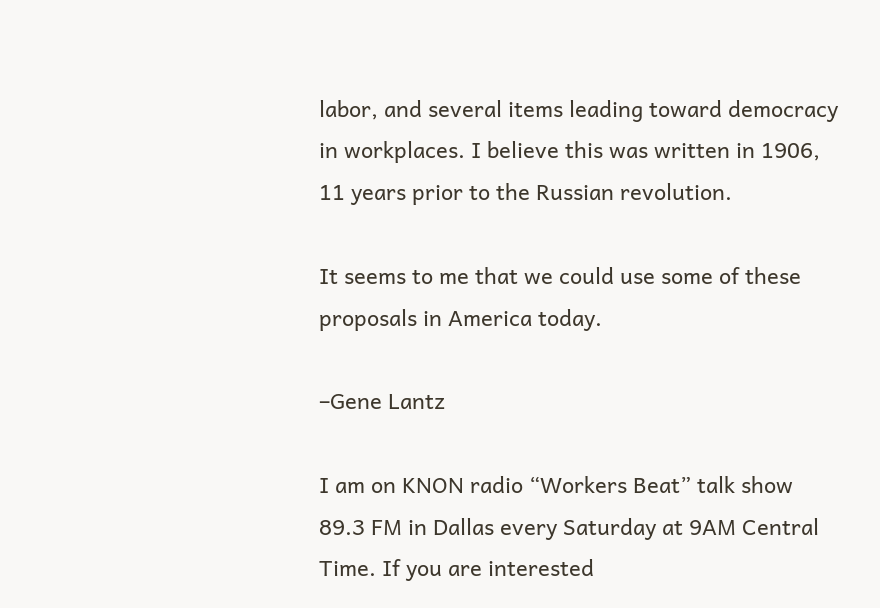labor, and several items leading toward democracy in workplaces. I believe this was written in 1906, 11 years prior to the Russian revolution.

It seems to me that we could use some of these proposals in America today.

–Gene Lantz

I am on KNON radio “Workers Beat” talk show 89.3 FM in Dallas every Saturday at 9AM Central Time. If you are interested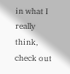in what I really think, check out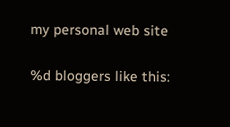my personal web site

%d bloggers like this: